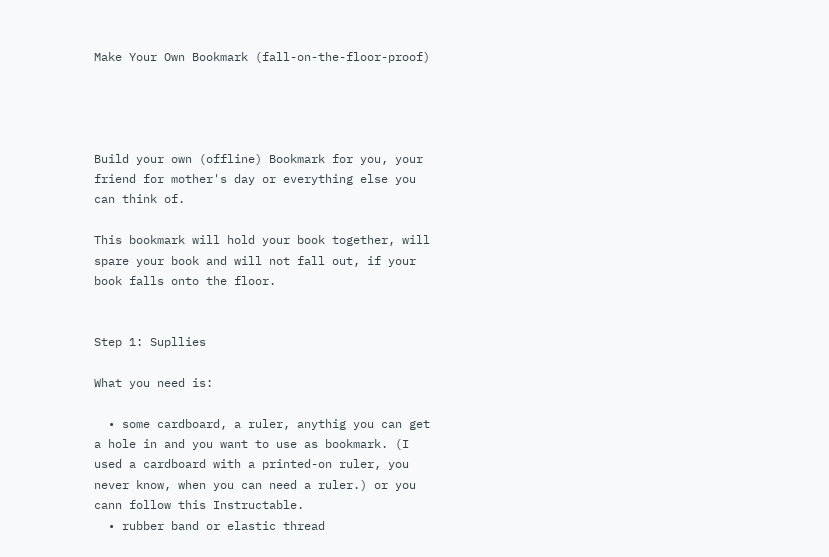Make Your Own Bookmark (fall-on-the-floor-proof)




Build your own (offline) Bookmark for you, your friend for mother's day or everything else you can think of.

This bookmark will hold your book together, will spare your book and will not fall out, if your book falls onto the floor.


Step 1: Supllies

What you need is:

  • some cardboard, a ruler, anythig you can get a hole in and you want to use as bookmark. (I used a cardboard with a printed-on ruler, you never know, when you can need a ruler.) or you cann follow this Instructable.
  • rubber band or elastic thread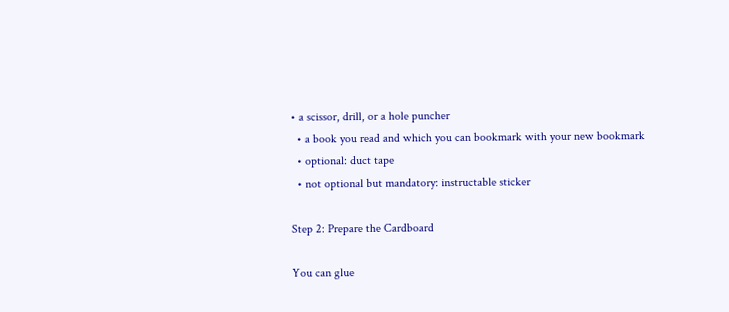• a scissor, drill, or a hole puncher
  • a book you read and which you can bookmark with your new bookmark
  • optional: duct tape
  • not optional but mandatory: instructable sticker

Step 2: Prepare the Cardboard

You can glue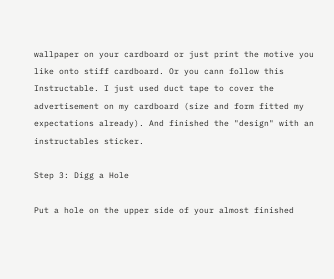wallpaper on your cardboard or just print the motive you like onto stiff cardboard. Or you cann follow this Instructable. I just used duct tape to cover the advertisement on my cardboard (size and form fitted my expectations already). And finished the "design" with an instructables sticker.

Step 3: Digg a Hole

Put a hole on the upper side of your almost finished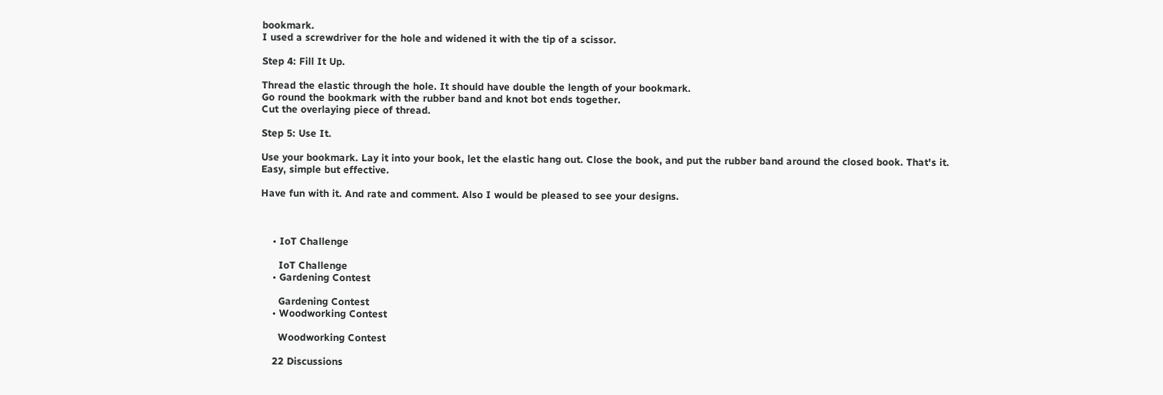bookmark.
I used a screwdriver for the hole and widened it with the tip of a scissor.

Step 4: Fill It Up.

Thread the elastic through the hole. It should have double the length of your bookmark.
Go round the bookmark with the rubber band and knot bot ends together.
Cut the overlaying piece of thread.

Step 5: Use It.

Use your bookmark. Lay it into your book, let the elastic hang out. Close the book, and put the rubber band around the closed book. That's it.
Easy, simple but effective.

Have fun with it. And rate and comment. Also I would be pleased to see your designs.



    • IoT Challenge

      IoT Challenge
    • Gardening Contest

      Gardening Contest
    • Woodworking Contest

      Woodworking Contest

    22 Discussions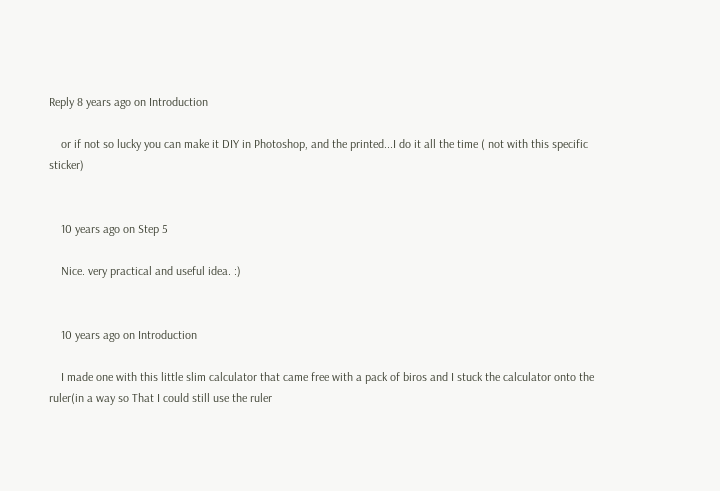Reply 8 years ago on Introduction

    or if not so lucky you can make it DIY in Photoshop, and the printed...I do it all the time ( not with this specific sticker)


    10 years ago on Step 5

    Nice. very practical and useful idea. :)


    10 years ago on Introduction

    I made one with this little slim calculator that came free with a pack of biros and I stuck the calculator onto the ruler(in a way so That I could still use the ruler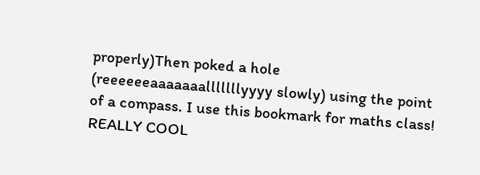properly)Then poked a hole (reeeeeeaaaaaaalllllllyyyy slowly) using the point of a compass. I use this bookmark for maths class! REALLY COOL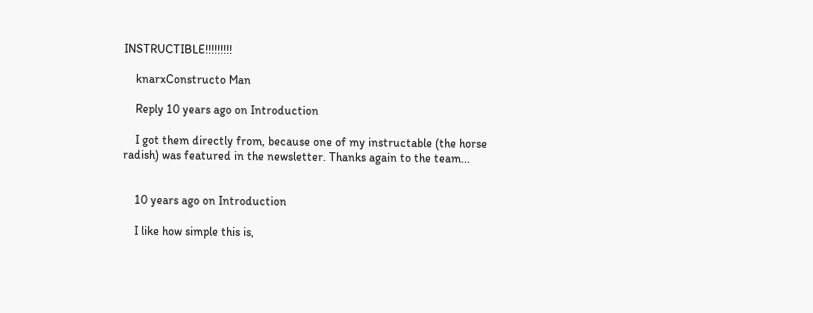INSTRUCTIBLE!!!!!!!!!

    knarxConstructo Man

    Reply 10 years ago on Introduction

    I got them directly from, because one of my instructable (the horse radish) was featured in the newsletter. Thanks again to the team...


    10 years ago on Introduction

    I like how simple this is,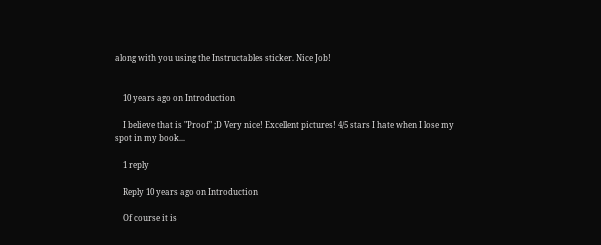along with you using the Instructables sticker. Nice Job!


    10 years ago on Introduction

    I believe that is "Proof" ;D Very nice! Excellent pictures! 4/5 stars I hate when I lose my spot in my book...

    1 reply

    Reply 10 years ago on Introduction

    Of course it is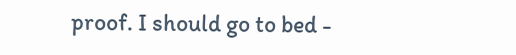proof. I should go to bed -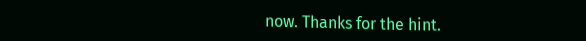now. Thanks for the hint.